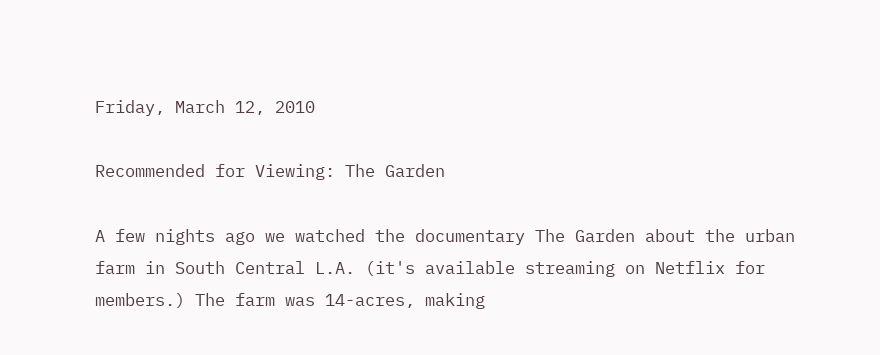Friday, March 12, 2010

Recommended for Viewing: The Garden

A few nights ago we watched the documentary The Garden about the urban farm in South Central L.A. (it's available streaming on Netflix for members.) The farm was 14-acres, making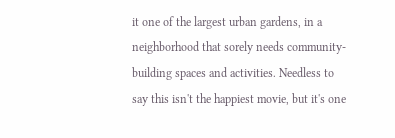it one of the largest urban gardens, in a neighborhood that sorely needs community-building spaces and activities. Needless to say this isn't the happiest movie, but it's one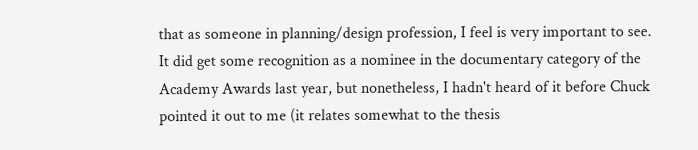that as someone in planning/design profession, I feel is very important to see. It did get some recognition as a nominee in the documentary category of the Academy Awards last year, but nonetheless, I hadn't heard of it before Chuck pointed it out to me (it relates somewhat to the thesis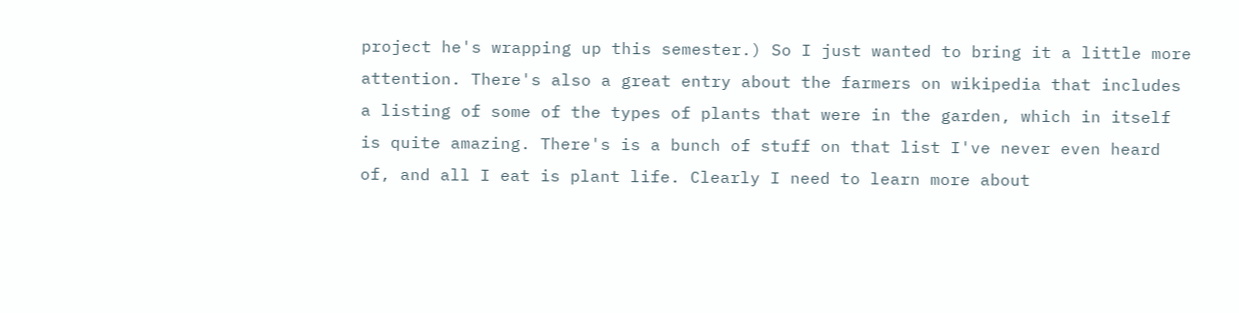project he's wrapping up this semester.) So I just wanted to bring it a little more attention. There's also a great entry about the farmers on wikipedia that includes a listing of some of the types of plants that were in the garden, which in itself is quite amazing. There's is a bunch of stuff on that list I've never even heard of, and all I eat is plant life. Clearly I need to learn more about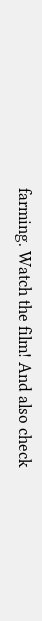farming. Watch the film! And also check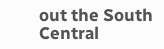out the South Central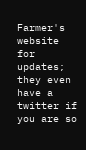Farmer's website for updates; they even have a twitter if you are so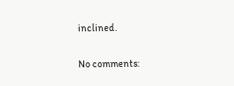inclined.

No comments: